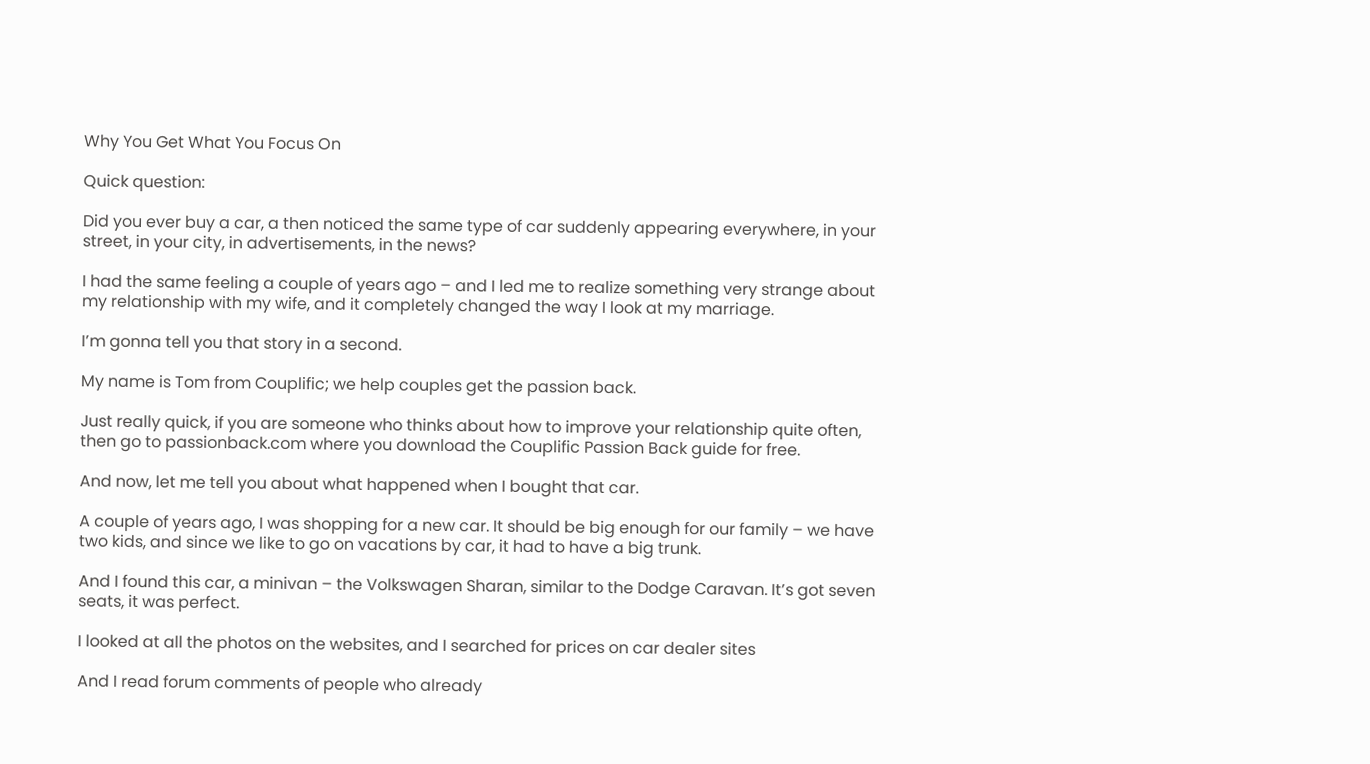Why You Get What You Focus On

Quick question:

Did you ever buy a car, a then noticed the same type of car suddenly appearing everywhere, in your street, in your city, in advertisements, in the news?

I had the same feeling a couple of years ago – and I led me to realize something very strange about my relationship with my wife, and it completely changed the way I look at my marriage.

I’m gonna tell you that story in a second.

My name is Tom from Couplific; we help couples get the passion back.

Just really quick, if you are someone who thinks about how to improve your relationship quite often, then go to passionback.com where you download the Couplific Passion Back guide for free.

And now, let me tell you about what happened when I bought that car.

A couple of years ago, I was shopping for a new car. It should be big enough for our family – we have two kids, and since we like to go on vacations by car, it had to have a big trunk.

And I found this car, a minivan – the Volkswagen Sharan, similar to the Dodge Caravan. It’s got seven seats, it was perfect.

I looked at all the photos on the websites, and I searched for prices on car dealer sites

And I read forum comments of people who already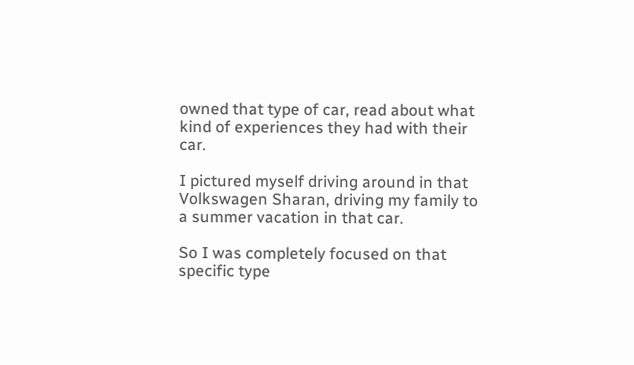owned that type of car, read about what kind of experiences they had with their car.

I pictured myself driving around in that Volkswagen Sharan, driving my family to a summer vacation in that car.

So I was completely focused on that specific type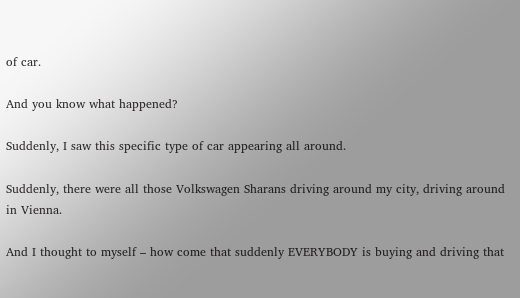of car.

And you know what happened?

Suddenly, I saw this specific type of car appearing all around.

Suddenly, there were all those Volkswagen Sharans driving around my city, driving around in Vienna.

And I thought to myself – how come that suddenly EVERYBODY is buying and driving that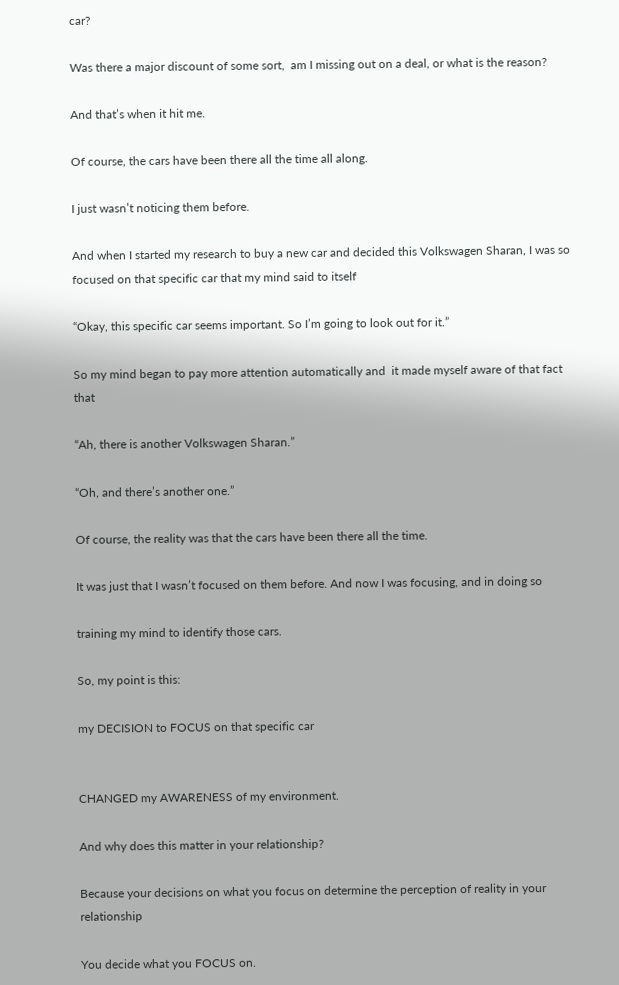car?

Was there a major discount of some sort,  am I missing out on a deal, or what is the reason?

And that’s when it hit me.

Of course, the cars have been there all the time all along.

I just wasn’t noticing them before.

And when I started my research to buy a new car and decided this Volkswagen Sharan, I was so focused on that specific car that my mind said to itself

“Okay, this specific car seems important. So I’m going to look out for it.”

So my mind began to pay more attention automatically and  it made myself aware of that fact that

“Ah, there is another Volkswagen Sharan.”

“Oh, and there’s another one.”

Of course, the reality was that the cars have been there all the time.

It was just that I wasn’t focused on them before. And now I was focusing, and in doing so

training my mind to identify those cars.

So, my point is this:

my DECISION to FOCUS on that specific car


CHANGED my AWARENESS of my environment.

And why does this matter in your relationship?

Because your decisions on what you focus on determine the perception of reality in your relationship

You decide what you FOCUS on.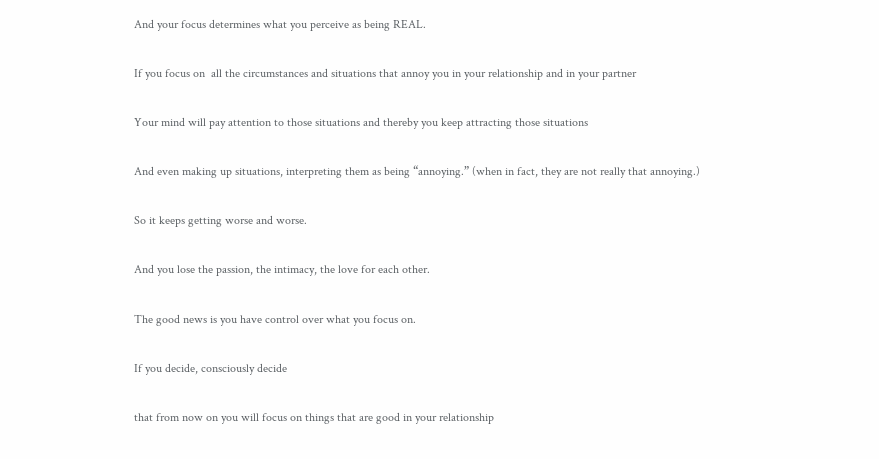And your focus determines what you perceive as being REAL.

If you focus on  all the circumstances and situations that annoy you in your relationship and in your partner

Your mind will pay attention to those situations and thereby you keep attracting those situations

And even making up situations, interpreting them as being “annoying.” (when in fact, they are not really that annoying.)

So it keeps getting worse and worse.

And you lose the passion, the intimacy, the love for each other.

The good news is you have control over what you focus on.

If you decide, consciously decide

that from now on you will focus on things that are good in your relationship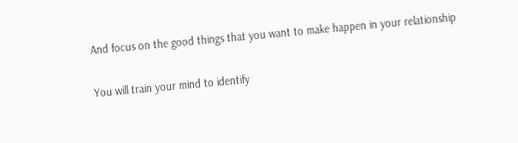And focus on the good things that you want to make happen in your relationship

You will train your mind to identify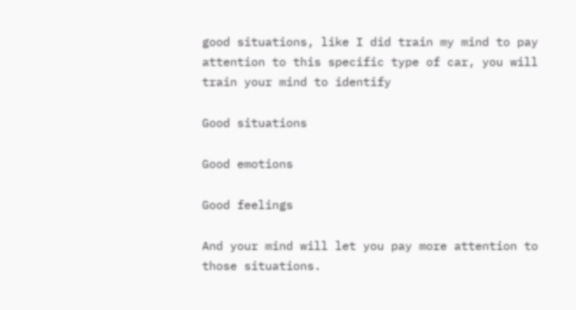good situations, like I did train my mind to pay attention to this specific type of car, you will train your mind to identify

Good situations

Good emotions

Good feelings

And your mind will let you pay more attention to those situations.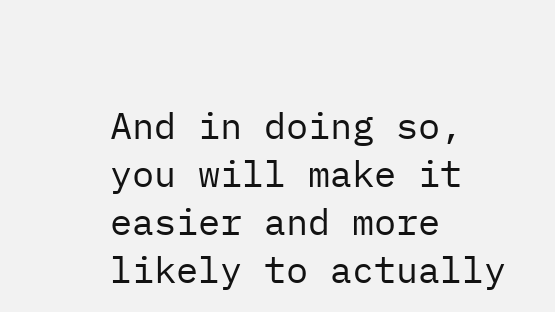And in doing so, you will make it easier and more likely to actually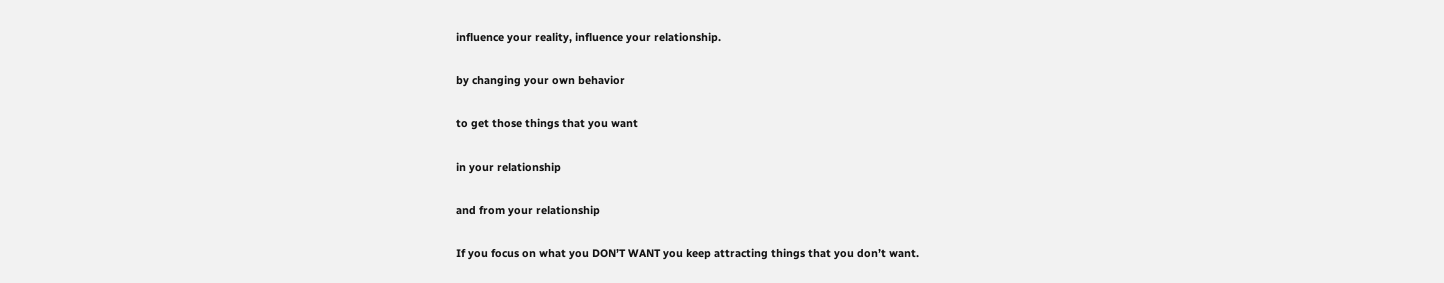influence your reality, influence your relationship.

by changing your own behavior

to get those things that you want

in your relationship

and from your relationship

If you focus on what you DON’T WANT you keep attracting things that you don’t want.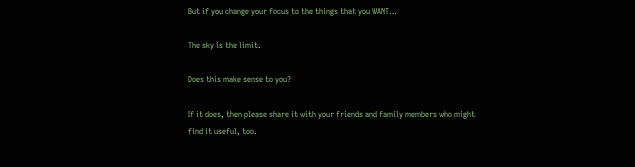But if you change your focus to the things that you WANT…

The sky is the limit.

Does this make sense to you?

If it does, then please share it with your friends and family members who might find it useful, too.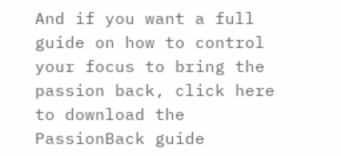And if you want a full guide on how to control your focus to bring the passion back, click here to download the PassionBack guide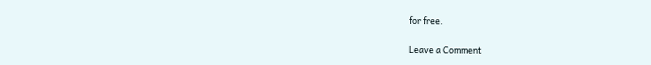for free.

Leave a Comment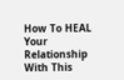How To HEAL Your Relationship
With This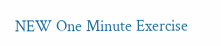NEW One Minute Exercise